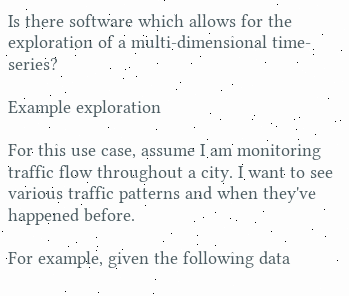Is there software which allows for the exploration of a multi-dimensional time-series?

Example exploration

For this use case, assume I am monitoring traffic flow throughout a city. I want to see various traffic patterns and when they've happened before.

For example, given the following data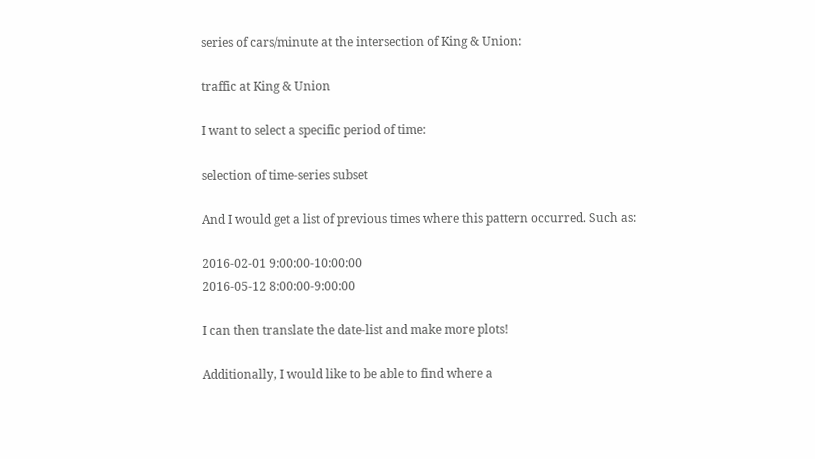series of cars/minute at the intersection of King & Union:

traffic at King & Union

I want to select a specific period of time:

selection of time-series subset

And I would get a list of previous times where this pattern occurred. Such as:

2016-02-01 9:00:00-10:00:00
2016-05-12 8:00:00-9:00:00

I can then translate the date-list and make more plots!

Additionally, I would like to be able to find where a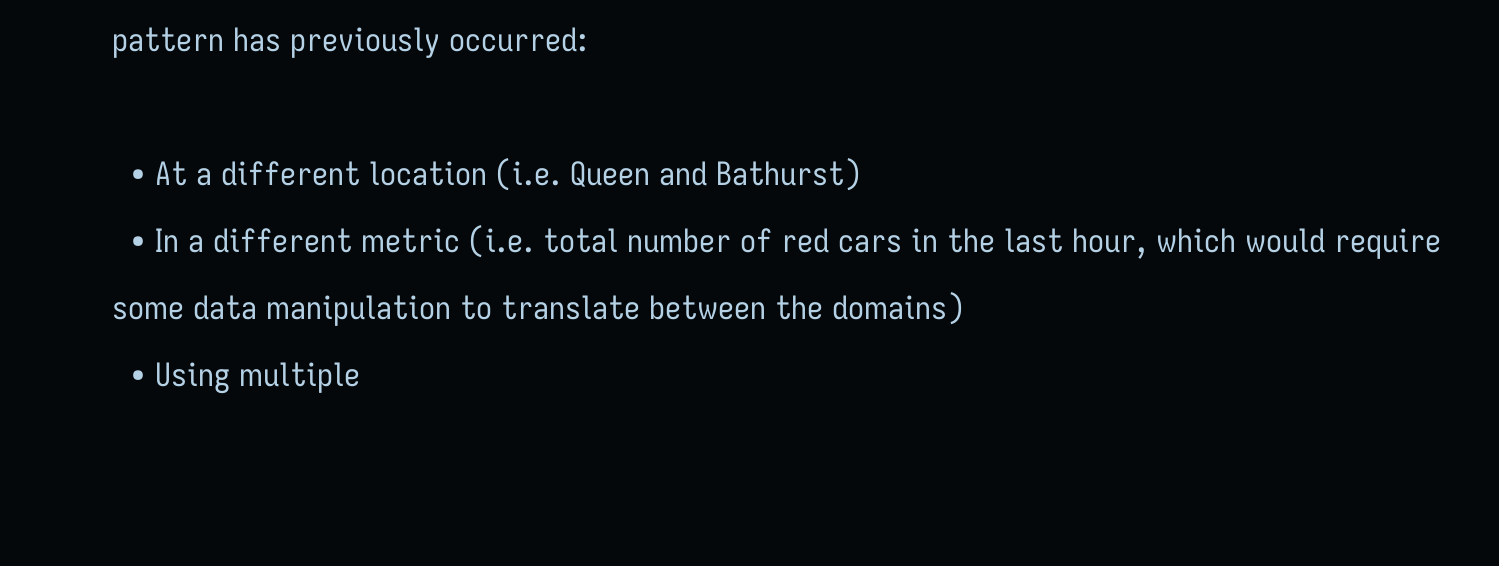pattern has previously occurred:

  • At a different location (i.e. Queen and Bathurst)
  • In a different metric (i.e. total number of red cars in the last hour, which would require some data manipulation to translate between the domains)
  • Using multiple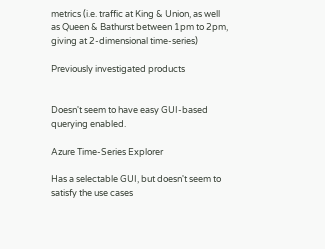metrics (i.e. traffic at King & Union, as well as Queen & Bathurst between 1pm to 2pm, giving at 2-dimensional time-series)

Previously investigated products


Doesn't seem to have easy GUI-based querying enabled.

Azure Time-Series Explorer

Has a selectable GUI, but doesn't seem to satisfy the use cases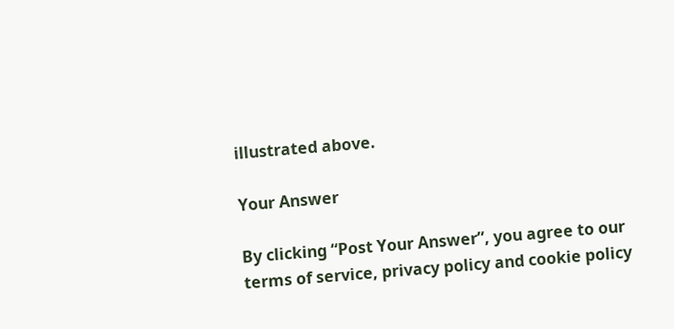illustrated above.

Your Answer

By clicking “Post Your Answer”, you agree to our terms of service, privacy policy and cookie policy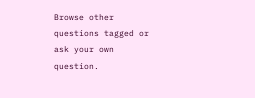Browse other questions tagged or ask your own question.